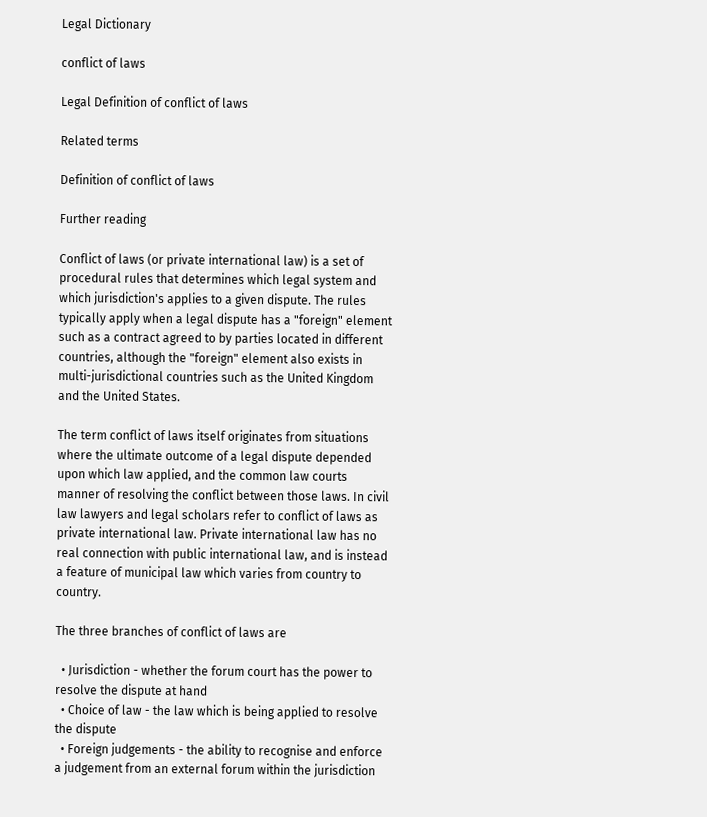Legal Dictionary

conflict of laws

Legal Definition of conflict of laws

Related terms

Definition of conflict of laws

Further reading

Conflict of laws (or private international law) is a set of procedural rules that determines which legal system and which jurisdiction's applies to a given dispute. The rules typically apply when a legal dispute has a "foreign" element such as a contract agreed to by parties located in different countries, although the "foreign" element also exists in multi-jurisdictional countries such as the United Kingdom and the United States.

The term conflict of laws itself originates from situations where the ultimate outcome of a legal dispute depended upon which law applied, and the common law courts manner of resolving the conflict between those laws. In civil law lawyers and legal scholars refer to conflict of laws as private international law. Private international law has no real connection with public international law, and is instead a feature of municipal law which varies from country to country.

The three branches of conflict of laws are

  • Jurisdiction - whether the forum court has the power to resolve the dispute at hand
  • Choice of law - the law which is being applied to resolve the dispute
  • Foreign judgements - the ability to recognise and enforce a judgement from an external forum within the jurisdiction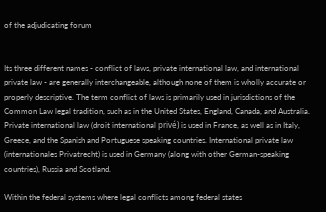of the adjudicating forum


Its three different names - conflict of laws, private international law, and international private law - are generally interchangeable, although none of them is wholly accurate or properly descriptive. The term conflict of laws is primarily used in jurisdictions of the Common Law legal tradition, such as in the United States, England, Canada, and Australia. Private international law (droit international privé) is used in France, as well as in Italy, Greece, and the Spanish and Portuguese speaking countries. International private law (internationales Privatrecht) is used in Germany (along with other German-speaking countries), Russia and Scotland.

Within the federal systems where legal conflicts among federal states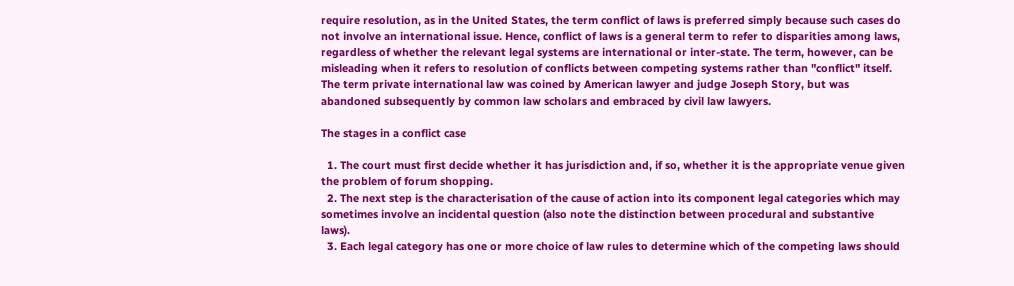require resolution, as in the United States, the term conflict of laws is preferred simply because such cases do not involve an international issue. Hence, conflict of laws is a general term to refer to disparities among laws, regardless of whether the relevant legal systems are international or inter-state. The term, however, can be misleading when it refers to resolution of conflicts between competing systems rather than "conflict" itself. The term private international law was coined by American lawyer and judge Joseph Story, but was abandoned subsequently by common law scholars and embraced by civil law lawyers.

The stages in a conflict case

  1. The court must first decide whether it has jurisdiction and, if so, whether it is the appropriate venue given the problem of forum shopping.
  2. The next step is the characterisation of the cause of action into its component legal categories which may sometimes involve an incidental question (also note the distinction between procedural and substantive laws).
  3. Each legal category has one or more choice of law rules to determine which of the competing laws should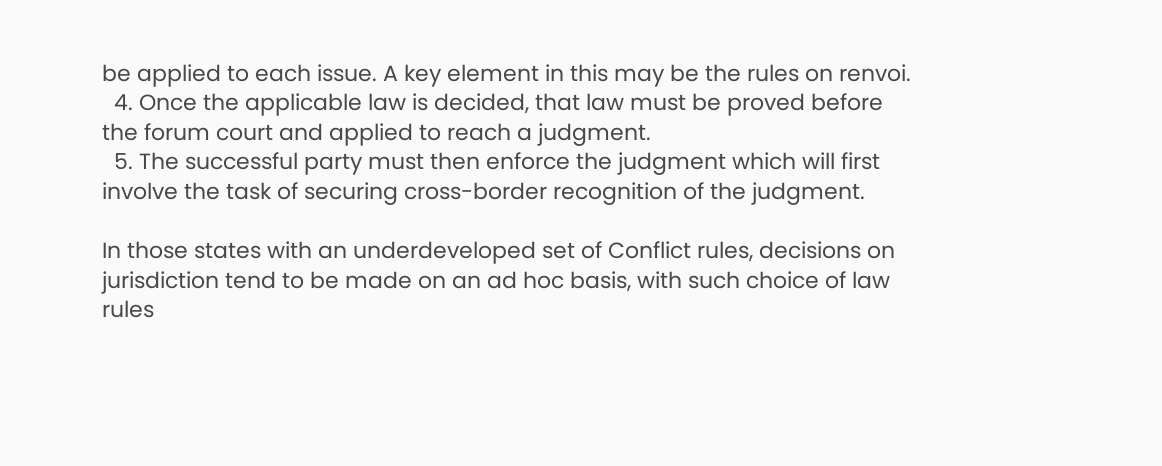be applied to each issue. A key element in this may be the rules on renvoi.
  4. Once the applicable law is decided, that law must be proved before the forum court and applied to reach a judgment.
  5. The successful party must then enforce the judgment which will first involve the task of securing cross-border recognition of the judgment.

In those states with an underdeveloped set of Conflict rules, decisions on jurisdiction tend to be made on an ad hoc basis, with such choice of law rules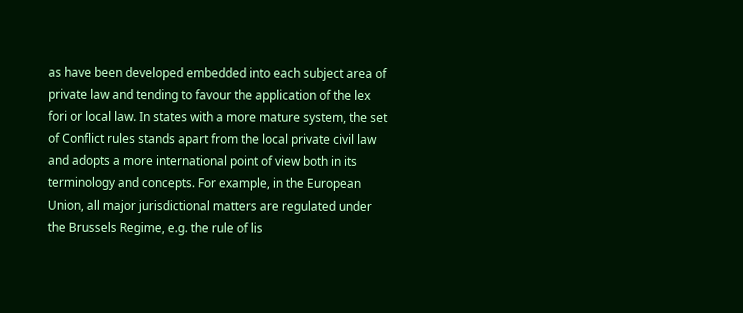as have been developed embedded into each subject area of private law and tending to favour the application of the lex fori or local law. In states with a more mature system, the set of Conflict rules stands apart from the local private civil law and adopts a more international point of view both in its terminology and concepts. For example, in the European Union, all major jurisdictional matters are regulated under the Brussels Regime, e.g. the rule of lis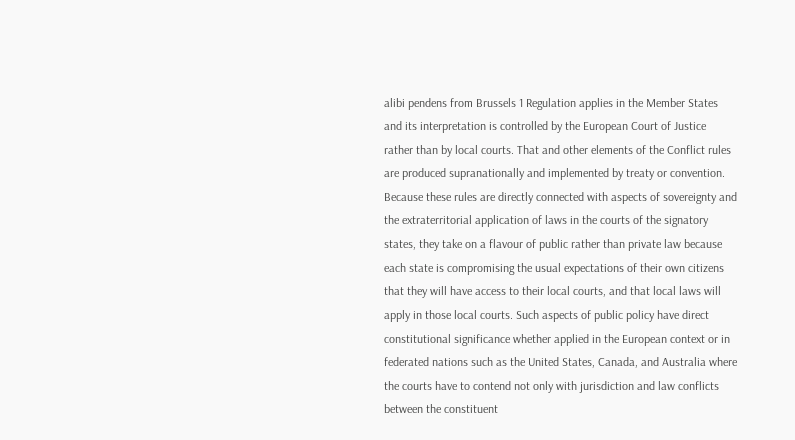alibi pendens from Brussels 1 Regulation applies in the Member States and its interpretation is controlled by the European Court of Justice rather than by local courts. That and other elements of the Conflict rules are produced supranationally and implemented by treaty or convention. Because these rules are directly connected with aspects of sovereignty and the extraterritorial application of laws in the courts of the signatory states, they take on a flavour of public rather than private law because each state is compromising the usual expectations of their own citizens that they will have access to their local courts, and that local laws will apply in those local courts. Such aspects of public policy have direct constitutional significance whether applied in the European context or in federated nations such as the United States, Canada, and Australia where the courts have to contend not only with jurisdiction and law conflicts between the constituent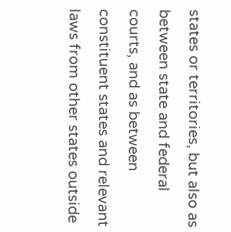states or territories, but also as between state and federal courts, and as between constituent states and relevant laws from other states outside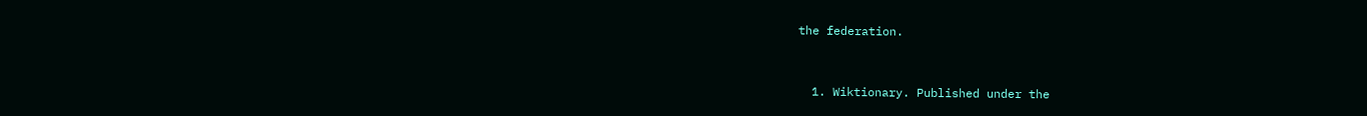the federation.


  1. Wiktionary. Published under the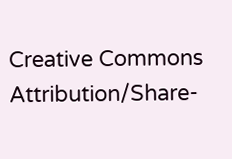Creative Commons Attribution/Share-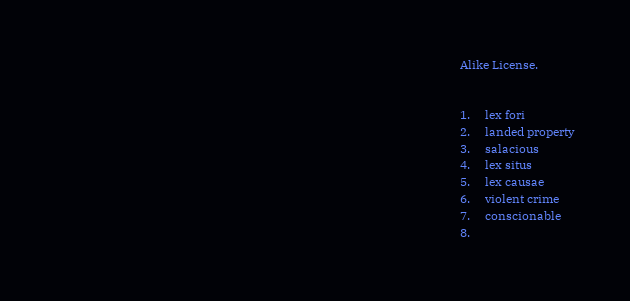Alike License.


1.     lex fori
2.     landed property
3.     salacious
4.     lex situs
5.     lex causae
6.     violent crime
7.     conscionable
8.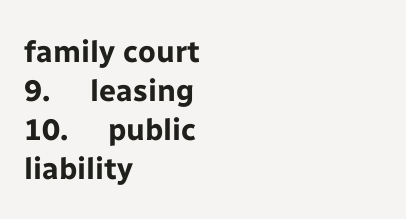family court
9.     leasing
10.     public liability